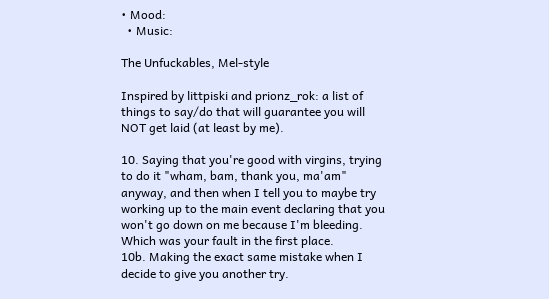• Mood:
  • Music:

The Unfuckables, Mel-style

Inspired by littpiski and prionz_rok: a list of things to say/do that will guarantee you will NOT get laid (at least by me).

10. Saying that you're good with virgins, trying to do it "wham, bam, thank you, ma'am" anyway, and then when I tell you to maybe try working up to the main event declaring that you won't go down on me because I'm bleeding. Which was your fault in the first place.
10b. Making the exact same mistake when I decide to give you another try.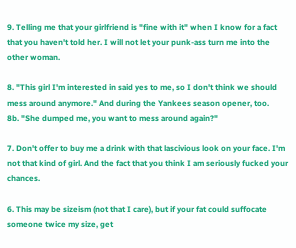9. Telling me that your girlfriend is "fine with it" when I know for a fact that you haven't told her. I will not let your punk-ass turn me into the other woman.

8. "This girl I'm interested in said yes to me, so I don't think we should mess around anymore." And during the Yankees season opener, too.
8b. "She dumped me, you want to mess around again?"

7. Don't offer to buy me a drink with that lascivious look on your face. I'm not that kind of girl. And the fact that you think I am seriously fucked your chances.

6. This may be sizeism (not that I care), but if your fat could suffocate someone twice my size, get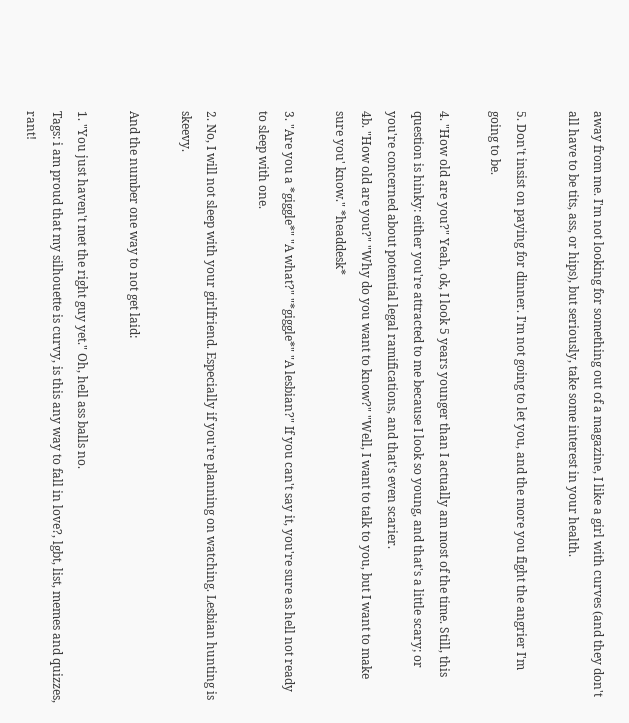away from me. I'm not looking for something out of a magazine, I like a girl with curves (and they don't all have to be tits, ass, or hips), but seriously, take some interest in your health.

5. Don't insist on paying for dinner. I'm not going to let you, and the more you fight the angrier I'm going to be.

4. "How old are you?" Yeah, ok, I look 5 years younger than I actually am most of the time. Still, this question is hinky: either you're attracted to me because I look so young, and that's a little scary; or you're concerned about potential legal ramifications, and that's even scarier.
4b. "How old are you?" "Why do you want to know?" "Well, I want to talk to you, but I want to make sure you' know." *headdesk*

3. "Are you a *giggle*" "A what?" "*giggle*" "A lesbian?" If you can't say it, you're sure as hell not ready to sleep with one.

2. No, I will not sleep with your girlfriend. Especially if you're planning on watching. Lesbian hunting is skeevy.

And the number one way to not get laid:

1. "You just haven't met the right guy yet." Oh, hell ass balls no.
Tags: i am proud that my silhouette is curvy, is this any way to fall in love?, lgbt, list, memes and quizzes, rant!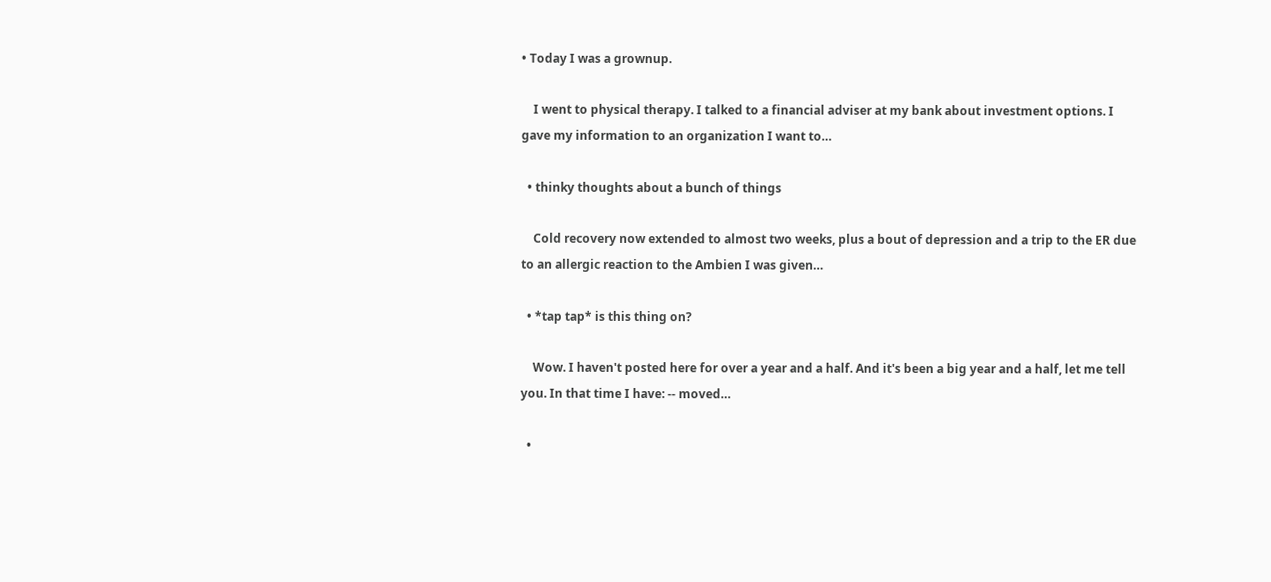• Today I was a grownup.

    I went to physical therapy. I talked to a financial adviser at my bank about investment options. I gave my information to an organization I want to…

  • thinky thoughts about a bunch of things

    Cold recovery now extended to almost two weeks, plus a bout of depression and a trip to the ER due to an allergic reaction to the Ambien I was given…

  • *tap tap* is this thing on?

    Wow. I haven't posted here for over a year and a half. And it's been a big year and a half, let me tell you. In that time I have: -- moved…

  •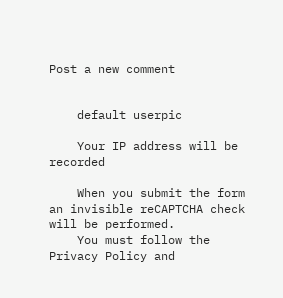Post a new comment


    default userpic

    Your IP address will be recorded

    When you submit the form an invisible reCAPTCHA check will be performed.
    You must follow the Privacy Policy and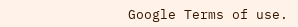Google Terms of use.